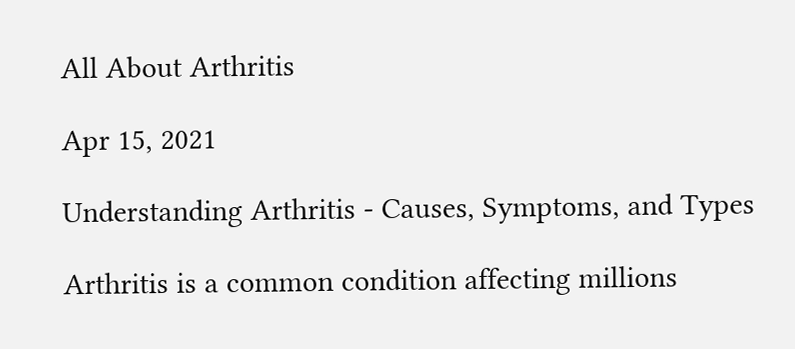All About Arthritis

Apr 15, 2021

Understanding Arthritis - Causes, Symptoms, and Types

Arthritis is a common condition affecting millions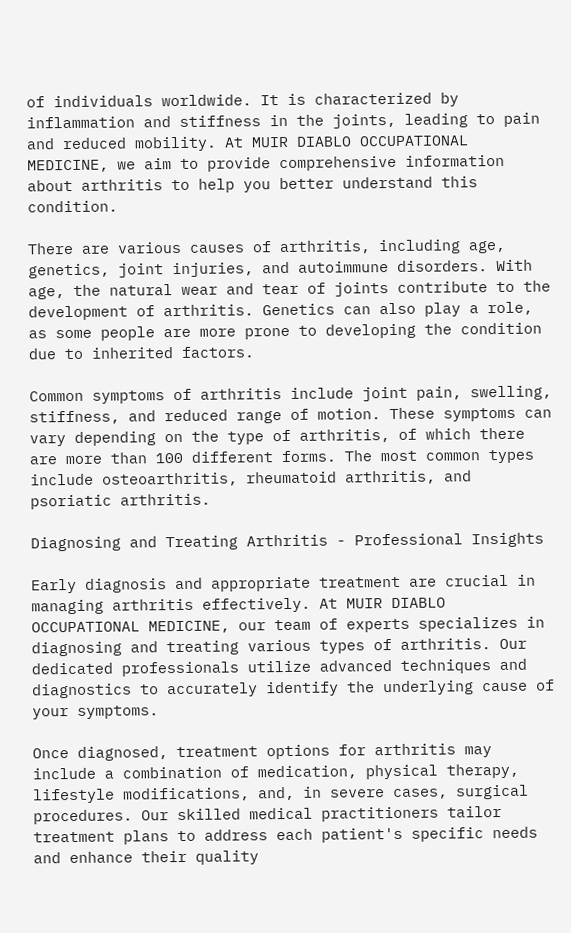of individuals worldwide. It is characterized by inflammation and stiffness in the joints, leading to pain and reduced mobility. At MUIR DIABLO OCCUPATIONAL MEDICINE, we aim to provide comprehensive information about arthritis to help you better understand this condition.

There are various causes of arthritis, including age, genetics, joint injuries, and autoimmune disorders. With age, the natural wear and tear of joints contribute to the development of arthritis. Genetics can also play a role, as some people are more prone to developing the condition due to inherited factors.

Common symptoms of arthritis include joint pain, swelling, stiffness, and reduced range of motion. These symptoms can vary depending on the type of arthritis, of which there are more than 100 different forms. The most common types include osteoarthritis, rheumatoid arthritis, and psoriatic arthritis.

Diagnosing and Treating Arthritis - Professional Insights

Early diagnosis and appropriate treatment are crucial in managing arthritis effectively. At MUIR DIABLO OCCUPATIONAL MEDICINE, our team of experts specializes in diagnosing and treating various types of arthritis. Our dedicated professionals utilize advanced techniques and diagnostics to accurately identify the underlying cause of your symptoms.

Once diagnosed, treatment options for arthritis may include a combination of medication, physical therapy, lifestyle modifications, and, in severe cases, surgical procedures. Our skilled medical practitioners tailor treatment plans to address each patient's specific needs and enhance their quality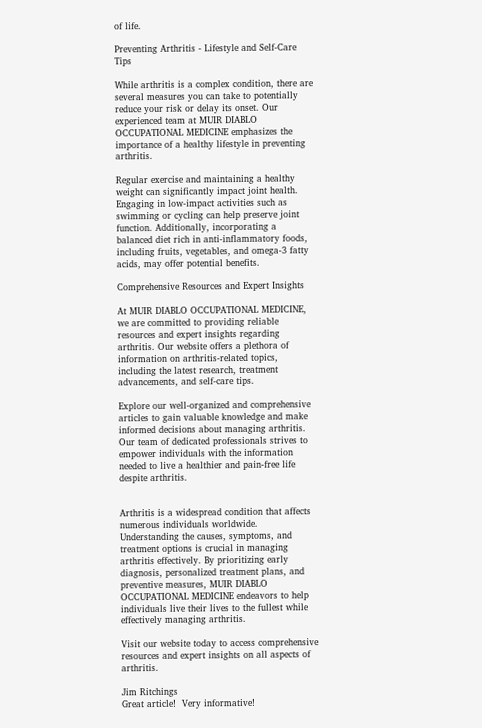of life.

Preventing Arthritis - Lifestyle and Self-Care Tips

While arthritis is a complex condition, there are several measures you can take to potentially reduce your risk or delay its onset. Our experienced team at MUIR DIABLO OCCUPATIONAL MEDICINE emphasizes the importance of a healthy lifestyle in preventing arthritis.

Regular exercise and maintaining a healthy weight can significantly impact joint health. Engaging in low-impact activities such as swimming or cycling can help preserve joint function. Additionally, incorporating a balanced diet rich in anti-inflammatory foods, including fruits, vegetables, and omega-3 fatty acids, may offer potential benefits.

Comprehensive Resources and Expert Insights

At MUIR DIABLO OCCUPATIONAL MEDICINE, we are committed to providing reliable resources and expert insights regarding arthritis. Our website offers a plethora of information on arthritis-related topics, including the latest research, treatment advancements, and self-care tips.

Explore our well-organized and comprehensive articles to gain valuable knowledge and make informed decisions about managing arthritis. Our team of dedicated professionals strives to empower individuals with the information needed to live a healthier and pain-free life despite arthritis.


Arthritis is a widespread condition that affects numerous individuals worldwide. Understanding the causes, symptoms, and treatment options is crucial in managing arthritis effectively. By prioritizing early diagnosis, personalized treatment plans, and preventive measures, MUIR DIABLO OCCUPATIONAL MEDICINE endeavors to help individuals live their lives to the fullest while effectively managing arthritis.

Visit our website today to access comprehensive resources and expert insights on all aspects of arthritis.

Jim Ritchings
Great article!  Very informative!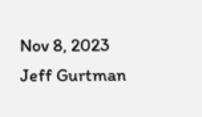Nov 8, 2023
Jeff Gurtman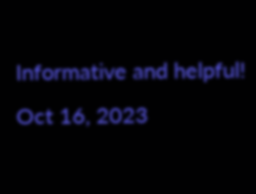Informative and helpful!
Oct 16, 2023